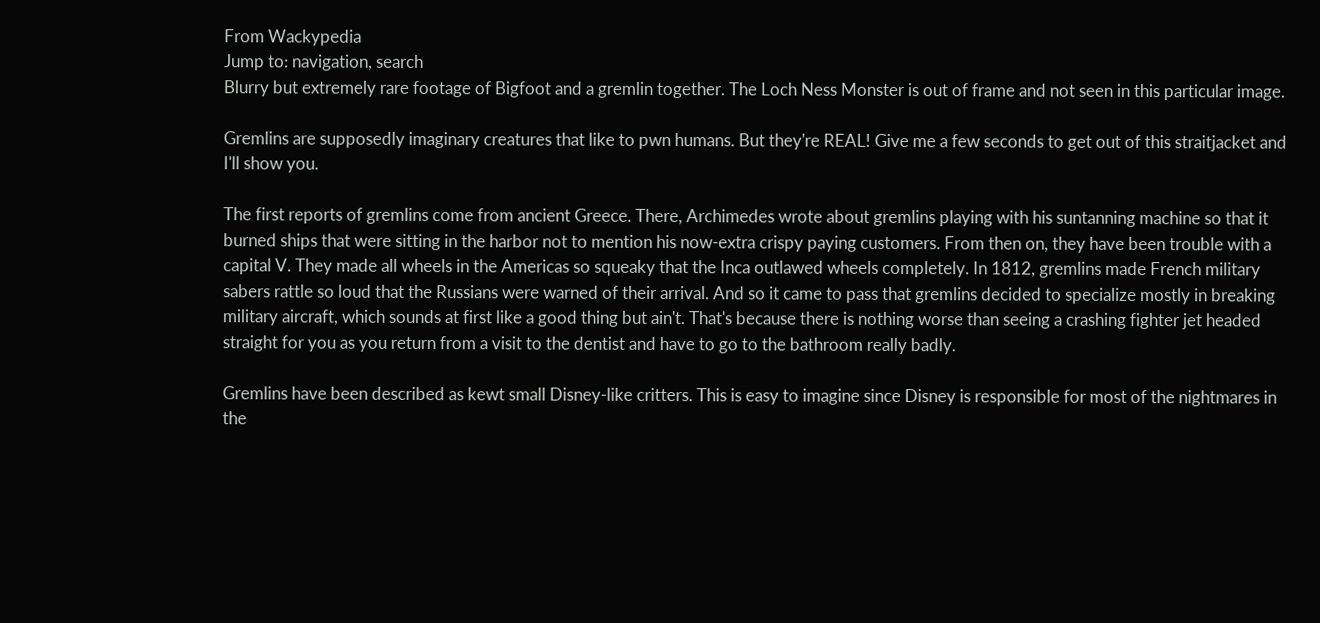From Wackypedia
Jump to: navigation, search
Blurry but extremely rare footage of Bigfoot and a gremlin together. The Loch Ness Monster is out of frame and not seen in this particular image.

Gremlins are supposedly imaginary creatures that like to pwn humans. But they're REAL! Give me a few seconds to get out of this straitjacket and I'll show you.

The first reports of gremlins come from ancient Greece. There, Archimedes wrote about gremlins playing with his suntanning machine so that it burned ships that were sitting in the harbor not to mention his now-extra crispy paying customers. From then on, they have been trouble with a capital V. They made all wheels in the Americas so squeaky that the Inca outlawed wheels completely. In 1812, gremlins made French military sabers rattle so loud that the Russians were warned of their arrival. And so it came to pass that gremlins decided to specialize mostly in breaking military aircraft, which sounds at first like a good thing but ain't. That's because there is nothing worse than seeing a crashing fighter jet headed straight for you as you return from a visit to the dentist and have to go to the bathroom really badly.

Gremlins have been described as kewt small Disney-like critters. This is easy to imagine since Disney is responsible for most of the nightmares in the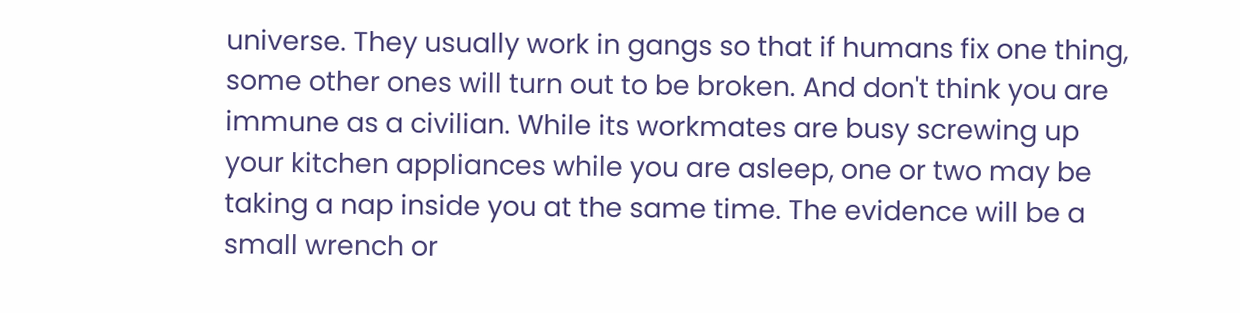universe. They usually work in gangs so that if humans fix one thing, some other ones will turn out to be broken. And don't think you are immune as a civilian. While its workmates are busy screwing up your kitchen appliances while you are asleep, one or two may be taking a nap inside you at the same time. The evidence will be a small wrench or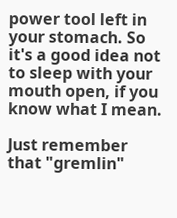power tool left in your stomach. So it's a good idea not to sleep with your mouth open, if you know what I mean.

Just remember that "gremlin"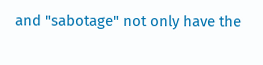and "sabotage" not only have the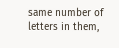same number of letters in them,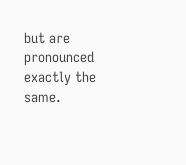but are pronounced exactly the same.